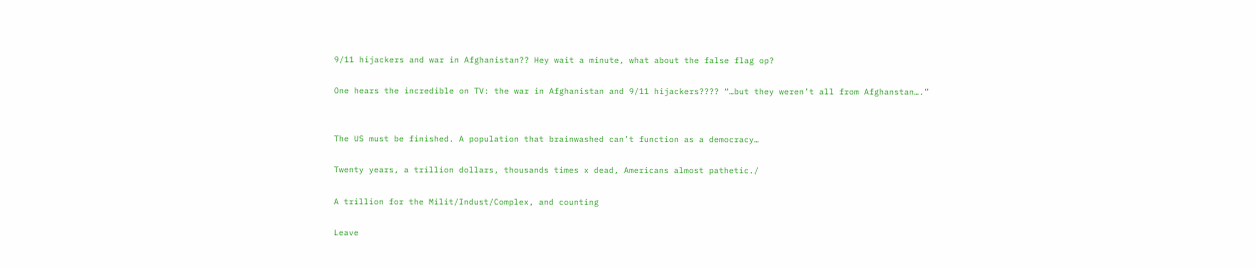9/11 hijackers and war in Afghanistan?? Hey wait a minute, what about the false flag op?

One hears the incredible on TV: the war in Afghanistan and 9/11 hijackers???? “…but they weren’t all from Afghanstan….”


The US must be finished. A population that brainwashed can’t function as a democracy…

Twenty years, a trillion dollars, thousands times x dead, Americans almost pathetic./

A trillion for the Milit/Indust/Complex, and counting

Leave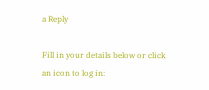a Reply

Fill in your details below or click an icon to log in: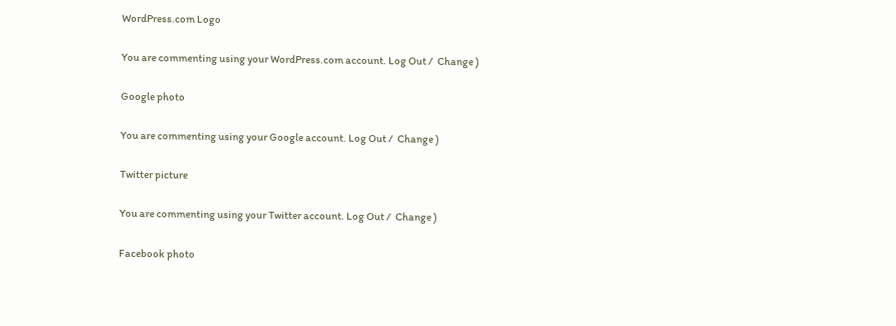WordPress.com Logo

You are commenting using your WordPress.com account. Log Out /  Change )

Google photo

You are commenting using your Google account. Log Out /  Change )

Twitter picture

You are commenting using your Twitter account. Log Out /  Change )

Facebook photo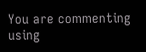You are commenting using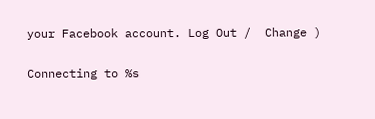your Facebook account. Log Out /  Change )

Connecting to %s